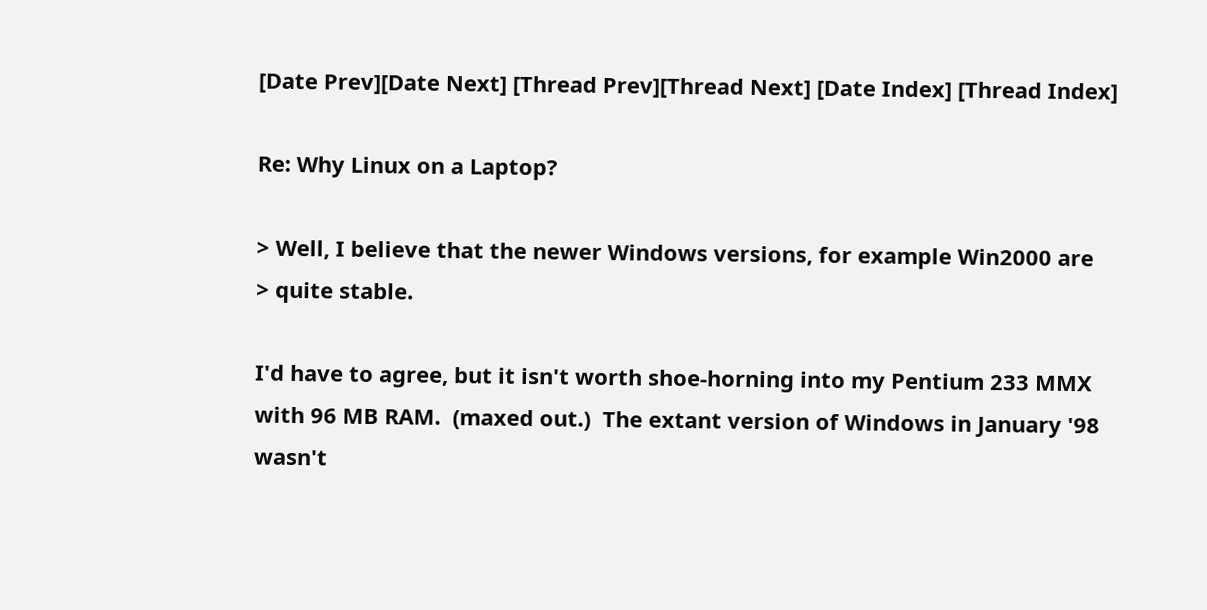[Date Prev][Date Next] [Thread Prev][Thread Next] [Date Index] [Thread Index]

Re: Why Linux on a Laptop?

> Well, I believe that the newer Windows versions, for example Win2000 are
> quite stable.

I'd have to agree, but it isn't worth shoe-horning into my Pentium 233 MMX
with 96 MB RAM.  (maxed out.)  The extant version of Windows in January '98
wasn't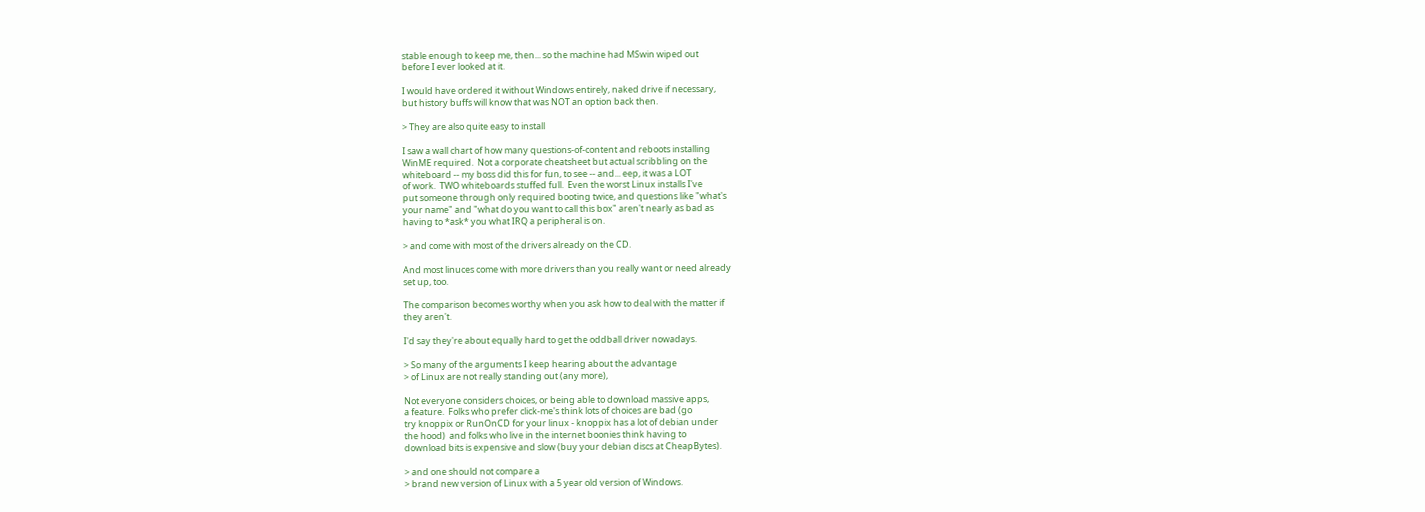stable enough to keep me, then... so the machine had MSwin wiped out
before I ever looked at it.

I would have ordered it without Windows entirely, naked drive if necessary,
but history buffs will know that was NOT an option back then.

> They are also quite easy to install

I saw a wall chart of how many questions-of-content and reboots installing
WinME required.  Not a corporate cheatsheet but actual scribbling on the
whiteboard -- my boss did this for fun, to see -- and... eep, it was a LOT
of work.  TWO whiteboards stuffed full.  Even the worst Linux installs I've
put someone through only required booting twice, and questions like "what's
your name" and "what do you want to call this box" aren't nearly as bad as
having to *ask* you what IRQ a peripheral is on.

> and come with most of the drivers already on the CD.

And most linuces come with more drivers than you really want or need already
set up, too.

The comparison becomes worthy when you ask how to deal with the matter if
they aren't.

I'd say they're about equally hard to get the oddball driver nowadays.

> So many of the arguments I keep hearing about the advantage
> of Linux are not really standing out (any more),

Not everyone considers choices, or being able to download massive apps,
a feature.  Folks who prefer click-me's think lots of choices are bad (go
try knoppix or RunOnCD for your linux - knoppix has a lot of debian under
the hood)  and folks who live in the internet boonies think having to
download bits is expensive and slow (buy your debian discs at CheapBytes).

> and one should not compare a
> brand new version of Linux with a 5 year old version of Windows.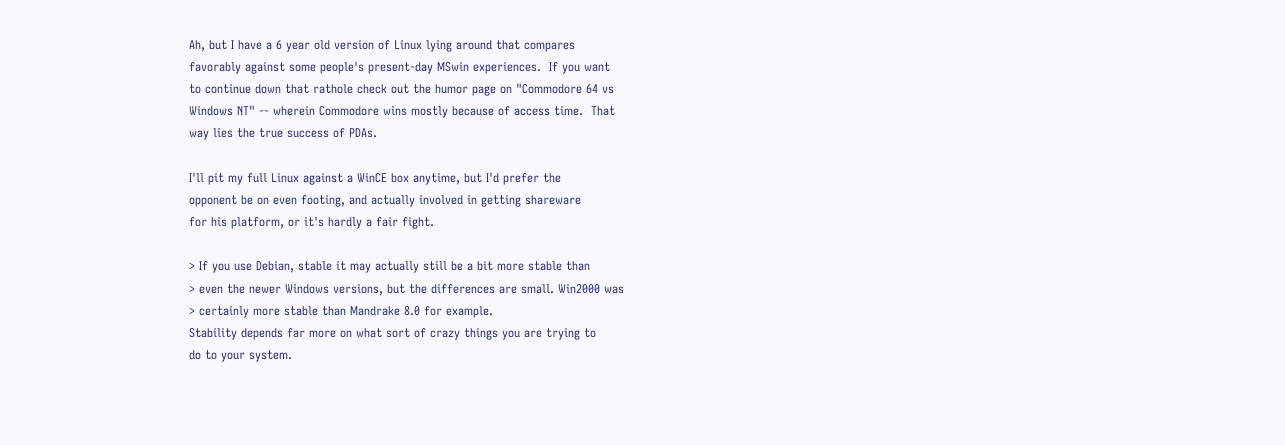Ah, but I have a 6 year old version of Linux lying around that compares
favorably against some people's present-day MSwin experiences.  If you want
to continue down that rathole check out the humor page on "Commodore 64 vs
Windows NT" -- wherein Commodore wins mostly because of access time.  That
way lies the true success of PDAs.

I'll pit my full Linux against a WinCE box anytime, but I'd prefer the
opponent be on even footing, and actually involved in getting shareware
for his platform, or it's hardly a fair fight.

> If you use Debian, stable it may actually still be a bit more stable than
> even the newer Windows versions, but the differences are small. Win2000 was
> certainly more stable than Mandrake 8.0 for example.
Stability depends far more on what sort of crazy things you are trying to
do to your system.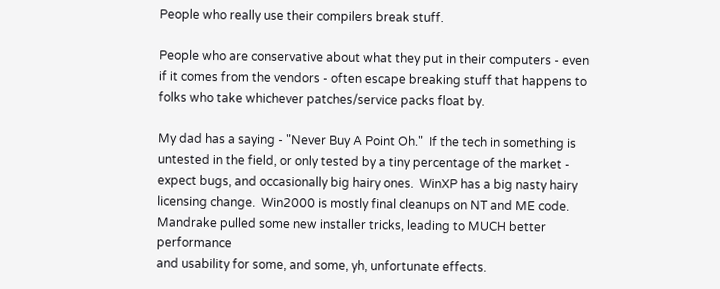People who really use their compilers break stuff.

People who are conservative about what they put in their computers - even
if it comes from the vendors - often escape breaking stuff that happens to
folks who take whichever patches/service packs float by.

My dad has a saying - "Never Buy A Point Oh."  If the tech in something is
untested in the field, or only tested by a tiny percentage of the market -
expect bugs, and occasionally big hairy ones.  WinXP has a big nasty hairy
licensing change.  Win2000 is mostly final cleanups on NT and ME code.
Mandrake pulled some new installer tricks, leading to MUCH better performance
and usability for some, and some, yh, unfortunate effects.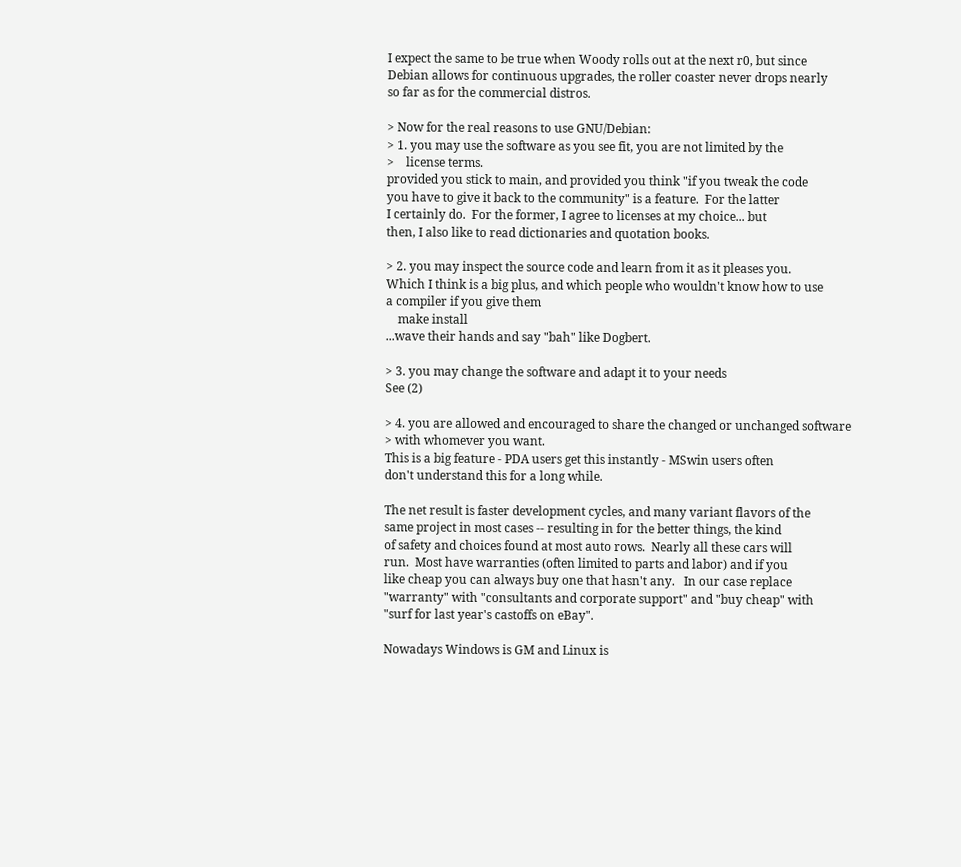I expect the same to be true when Woody rolls out at the next r0, but since
Debian allows for continuous upgrades, the roller coaster never drops nearly
so far as for the commercial distros.

> Now for the real reasons to use GNU/Debian:
> 1. you may use the software as you see fit, you are not limited by the
>    license terms.
provided you stick to main, and provided you think "if you tweak the code
you have to give it back to the community" is a feature.  For the latter
I certainly do.  For the former, I agree to licenses at my choice... but
then, I also like to read dictionaries and quotation books.

> 2. you may inspect the source code and learn from it as it pleases you.
Which I think is a big plus, and which people who wouldn't know how to use
a compiler if you give them
    make install
...wave their hands and say "bah" like Dogbert.

> 3. you may change the software and adapt it to your needs
See (2)

> 4. you are allowed and encouraged to share the changed or unchanged software
> with whomever you want.
This is a big feature - PDA users get this instantly - MSwin users often
don't understand this for a long while.

The net result is faster development cycles, and many variant flavors of the
same project in most cases -- resulting in for the better things, the kind
of safety and choices found at most auto rows.  Nearly all these cars will
run.  Most have warranties (often limited to parts and labor) and if you
like cheap you can always buy one that hasn't any.   In our case replace
"warranty" with "consultants and corporate support" and "buy cheap" with
"surf for last year's castoffs on eBay".

Nowadays Windows is GM and Linux is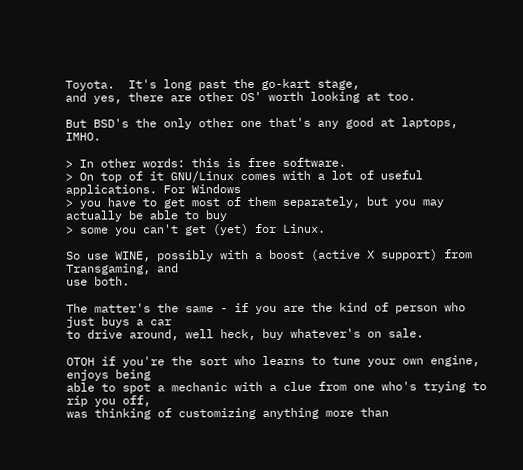Toyota.  It's long past the go-kart stage,
and yes, there are other OS' worth looking at too.

But BSD's the only other one that's any good at laptops, IMHO.

> In other words: this is free software.
> On top of it GNU/Linux comes with a lot of useful applications. For Windows
> you have to get most of them separately, but you may actually be able to buy
> some you can't get (yet) for Linux.

So use WINE, possibly with a boost (active X support) from Transgaming, and
use both.

The matter's the same - if you are the kind of person who just buys a car
to drive around, well heck, buy whatever's on sale.

OTOH if you're the sort who learns to tune your own engine, enjoys being
able to spot a mechanic with a clue from one who's trying to rip you off,
was thinking of customizing anything more than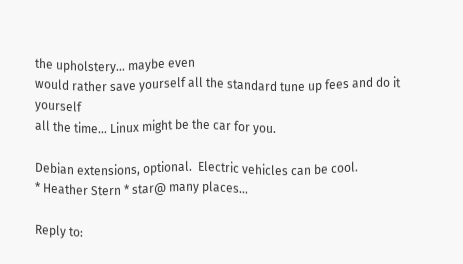the upholstery... maybe even
would rather save yourself all the standard tune up fees and do it yourself
all the time... Linux might be the car for you.

Debian extensions, optional.  Electric vehicles can be cool.
* Heather Stern * star@ many places...

Reply to: